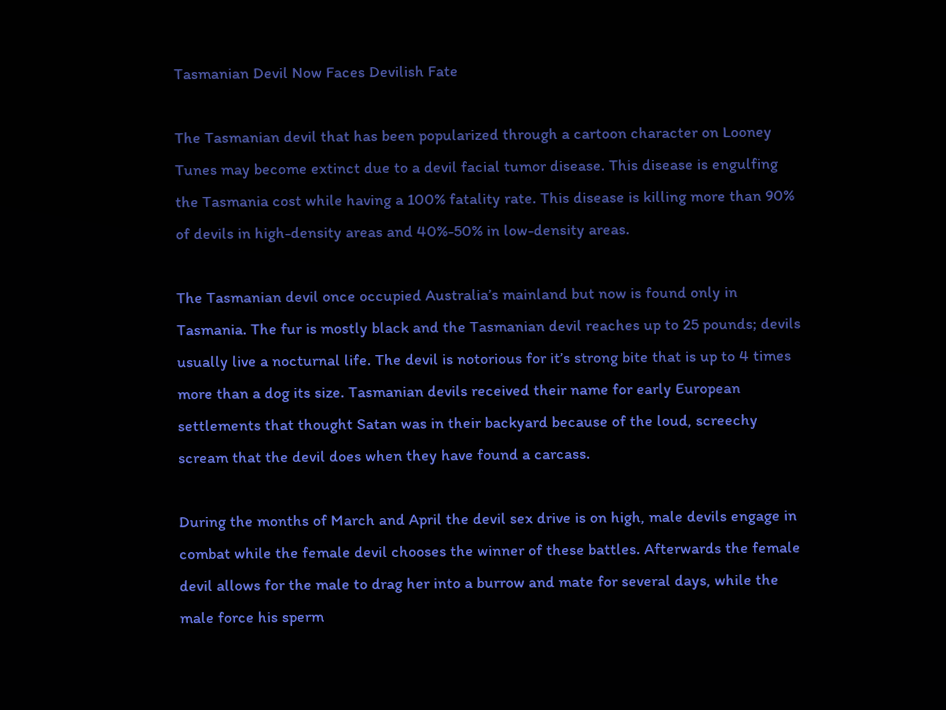Tasmanian Devil Now Faces Devilish Fate

The Tasmanian devil that has been popularized through a cartoon character on Looney Tunes may become extinct due to a devil facial tumor disease. This disease is engulfing the Tasmania cost while having a 100% fatality rate. This disease is killing more than 90% of devils in high-density areas and 40%-50% in low-density areas.

The Tasmanian devil once occupied Australia’s mainland but now is found only in Tasmania. The fur is mostly black and the Tasmanian devil reaches up to 25 pounds; devils usually live a nocturnal life. The devil is notorious for it’s strong bite that is up to 4 times more than a dog its size. Tasmanian devils received their name for early European settlements that thought Satan was in their backyard because of the loud, screechy scream that the devil does when they have found a carcass.

During the months of March and April the devil sex drive is on high, male devils engage in combat while the female devil chooses the winner of these battles. Afterwards the female devil allows for the male to drag her into a burrow and mate for several days, while the male force his sperm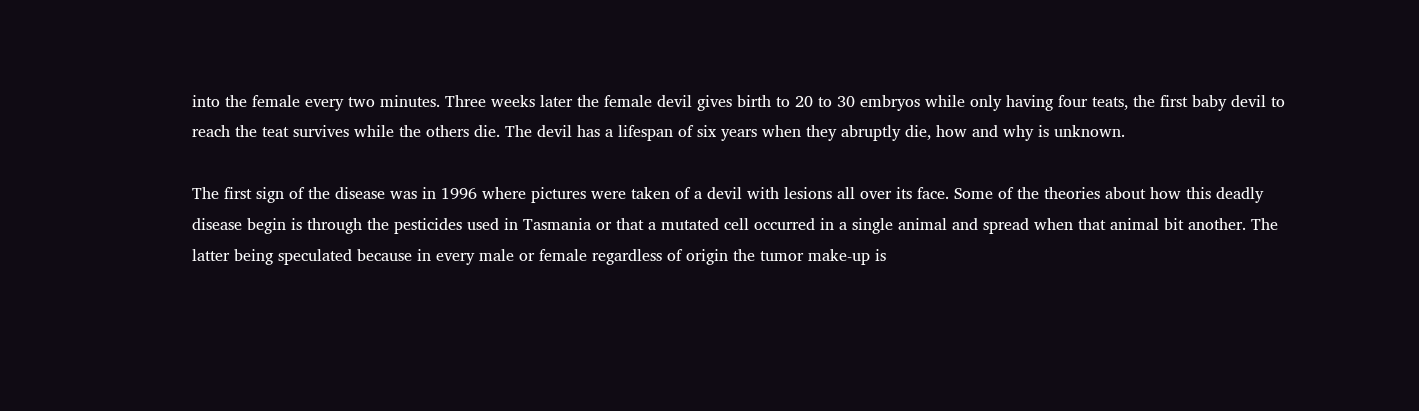into the female every two minutes. Three weeks later the female devil gives birth to 20 to 30 embryos while only having four teats, the first baby devil to reach the teat survives while the others die. The devil has a lifespan of six years when they abruptly die, how and why is unknown.

The first sign of the disease was in 1996 where pictures were taken of a devil with lesions all over its face. Some of the theories about how this deadly disease begin is through the pesticides used in Tasmania or that a mutated cell occurred in a single animal and spread when that animal bit another. The latter being speculated because in every male or female regardless of origin the tumor make-up is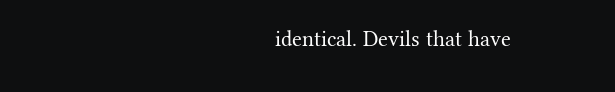identical. Devils that have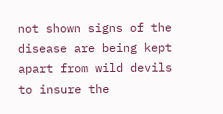not shown signs of the disease are being kept apart from wild devils to insure the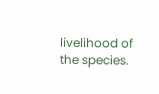livelihood of the species.